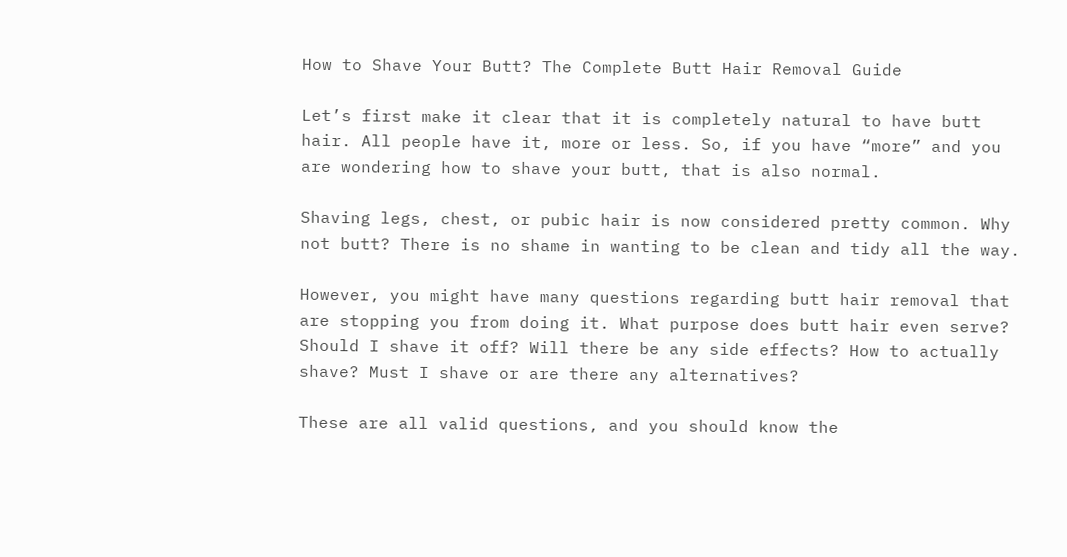How to Shave Your Butt? The Complete Butt Hair Removal Guide

Let’s first make it clear that it is completely natural to have butt hair. All people have it, more or less. So, if you have “more” and you are wondering how to shave your butt, that is also normal.

Shaving legs, chest, or pubic hair is now considered pretty common. Why not butt? There is no shame in wanting to be clean and tidy all the way.

However, you might have many questions regarding butt hair removal that are stopping you from doing it. What purpose does butt hair even serve? Should I shave it off? Will there be any side effects? How to actually shave? Must I shave or are there any alternatives?

These are all valid questions, and you should know the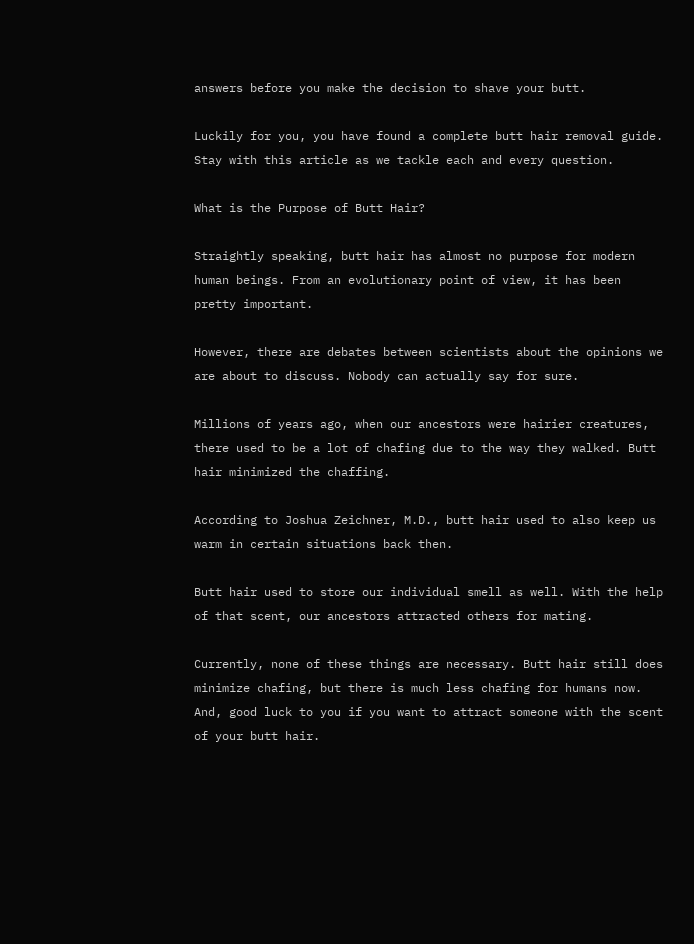answers before you make the decision to shave your butt.

Luckily for you, you have found a complete butt hair removal guide. Stay with this article as we tackle each and every question.

What is the Purpose of Butt Hair?

Straightly speaking, butt hair has almost no purpose for modern human beings. From an evolutionary point of view, it has been pretty important.

However, there are debates between scientists about the opinions we are about to discuss. Nobody can actually say for sure.

Millions of years ago, when our ancestors were hairier creatures, there used to be a lot of chafing due to the way they walked. Butt hair minimized the chaffing.

According to Joshua Zeichner, M.D., butt hair used to also keep us warm in certain situations back then.

Butt hair used to store our individual smell as well. With the help of that scent, our ancestors attracted others for mating.

Currently, none of these things are necessary. Butt hair still does minimize chafing, but there is much less chafing for humans now. And, good luck to you if you want to attract someone with the scent of your butt hair.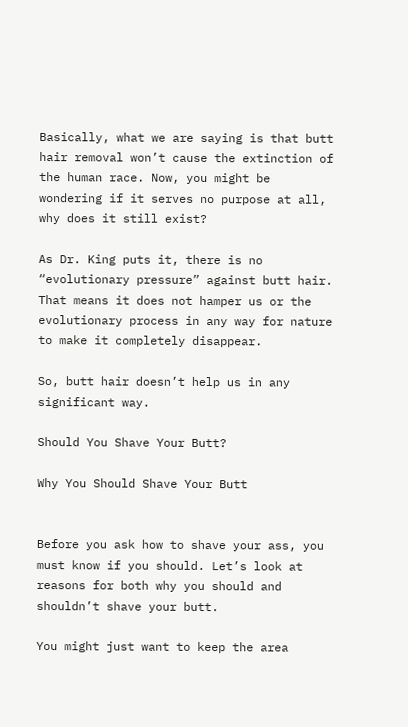Basically, what we are saying is that butt hair removal won’t cause the extinction of the human race. Now, you might be wondering if it serves no purpose at all, why does it still exist?

As Dr. King puts it, there is no “evolutionary pressure” against butt hair. That means it does not hamper us or the evolutionary process in any way for nature to make it completely disappear.

So, butt hair doesn’t help us in any significant way.

Should You Shave Your Butt?

Why You Should Shave Your Butt


Before you ask how to shave your ass, you must know if you should. Let’s look at reasons for both why you should and shouldn’t shave your butt.

You might just want to keep the area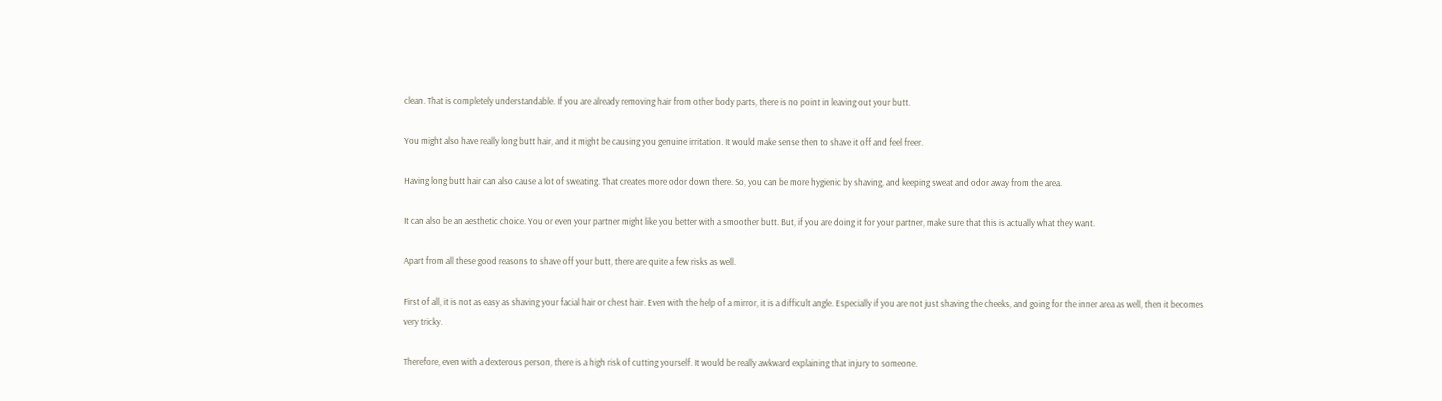clean. That is completely understandable. If you are already removing hair from other body parts, there is no point in leaving out your butt.

You might also have really long butt hair, and it might be causing you genuine irritation. It would make sense then to shave it off and feel freer.

Having long butt hair can also cause a lot of sweating. That creates more odor down there. So, you can be more hygienic by shaving, and keeping sweat and odor away from the area.

It can also be an aesthetic choice. You or even your partner might like you better with a smoother butt. But, if you are doing it for your partner, make sure that this is actually what they want.

Apart from all these good reasons to shave off your butt, there are quite a few risks as well.

First of all, it is not as easy as shaving your facial hair or chest hair. Even with the help of a mirror, it is a difficult angle. Especially if you are not just shaving the cheeks, and going for the inner area as well, then it becomes very tricky.

Therefore, even with a dexterous person, there is a high risk of cutting yourself. It would be really awkward explaining that injury to someone.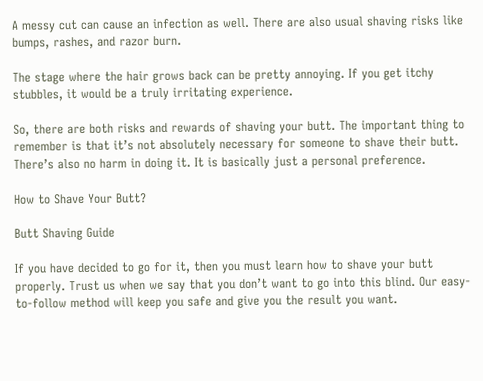A messy cut can cause an infection as well. There are also usual shaving risks like bumps, rashes, and razor burn.

The stage where the hair grows back can be pretty annoying. If you get itchy stubbles, it would be a truly irritating experience.

So, there are both risks and rewards of shaving your butt. The important thing to remember is that it’s not absolutely necessary for someone to shave their butt. There’s also no harm in doing it. It is basically just a personal preference.

How to Shave Your Butt?

Butt Shaving Guide

If you have decided to go for it, then you must learn how to shave your butt properly. Trust us when we say that you don’t want to go into this blind. Our easy-to-follow method will keep you safe and give you the result you want.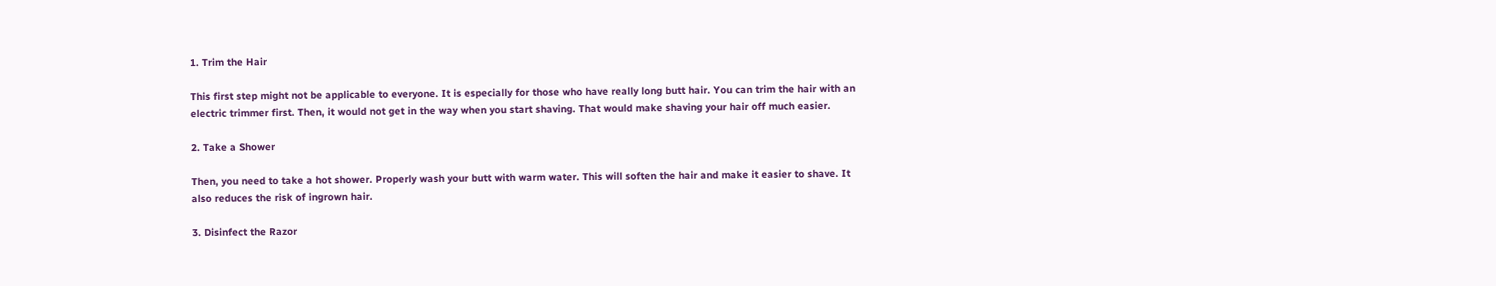1. Trim the Hair

This first step might not be applicable to everyone. It is especially for those who have really long butt hair. You can trim the hair with an electric trimmer first. Then, it would not get in the way when you start shaving. That would make shaving your hair off much easier.

2. Take a Shower

Then, you need to take a hot shower. Properly wash your butt with warm water. This will soften the hair and make it easier to shave. It also reduces the risk of ingrown hair.

3. Disinfect the Razor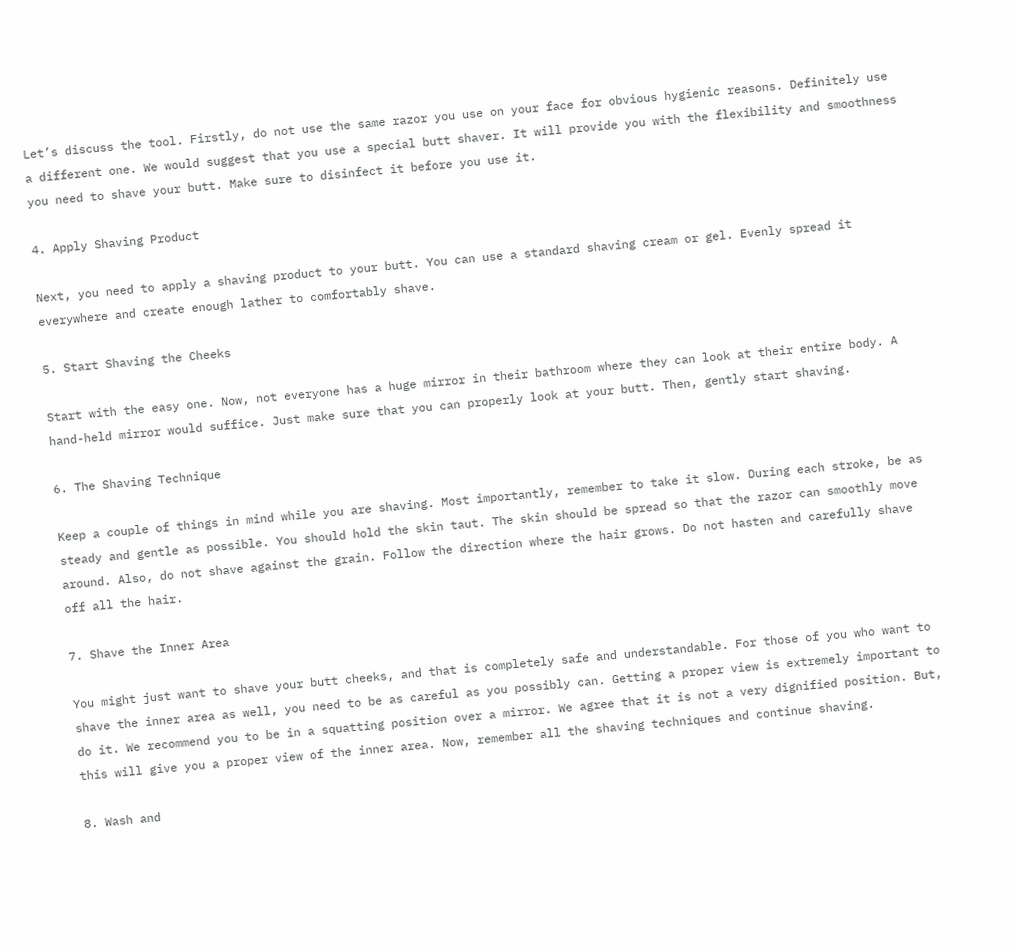Let’s discuss the tool. Firstly, do not use the same razor you use on your face for obvious hygienic reasons. Definitely use a different one. We would suggest that you use a special butt shaver. It will provide you with the flexibility and smoothness you need to shave your butt. Make sure to disinfect it before you use it.

4. Apply Shaving Product

Next, you need to apply a shaving product to your butt. You can use a standard shaving cream or gel. Evenly spread it everywhere and create enough lather to comfortably shave.

5. Start Shaving the Cheeks

Start with the easy one. Now, not everyone has a huge mirror in their bathroom where they can look at their entire body. A hand-held mirror would suffice. Just make sure that you can properly look at your butt. Then, gently start shaving.

6. The Shaving Technique

Keep a couple of things in mind while you are shaving. Most importantly, remember to take it slow. During each stroke, be as steady and gentle as possible. You should hold the skin taut. The skin should be spread so that the razor can smoothly move around. Also, do not shave against the grain. Follow the direction where the hair grows. Do not hasten and carefully shave off all the hair.

7. Shave the Inner Area

You might just want to shave your butt cheeks, and that is completely safe and understandable. For those of you who want to shave the inner area as well, you need to be as careful as you possibly can. Getting a proper view is extremely important to do it. We recommend you to be in a squatting position over a mirror. We agree that it is not a very dignified position. But, this will give you a proper view of the inner area. Now, remember all the shaving techniques and continue shaving.

8. Wash and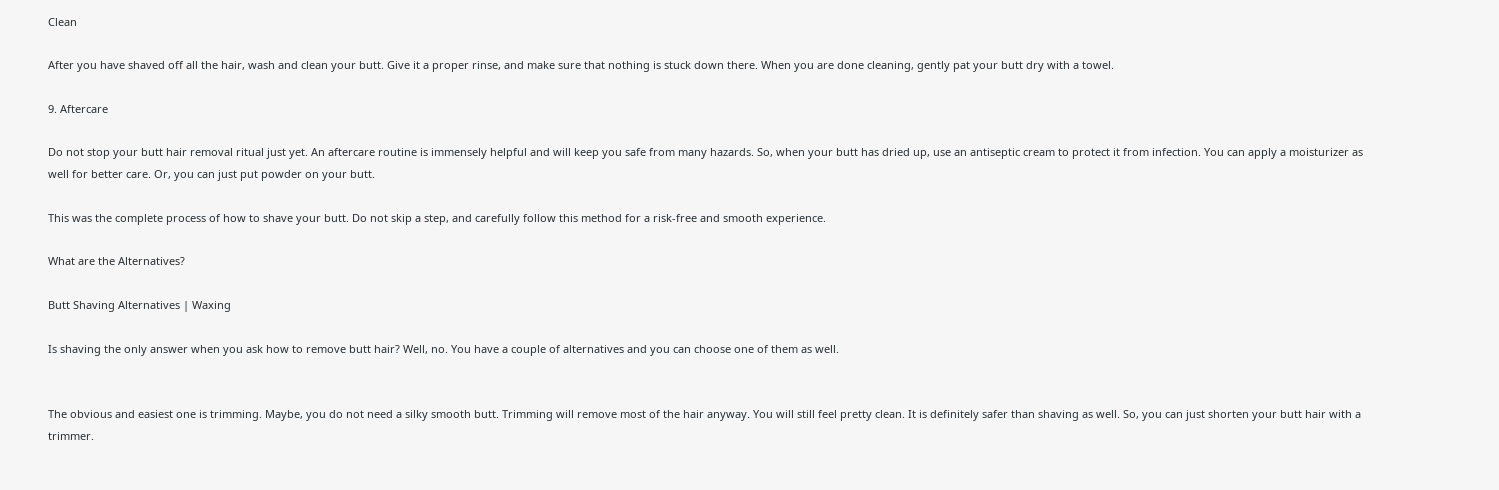Clean

After you have shaved off all the hair, wash and clean your butt. Give it a proper rinse, and make sure that nothing is stuck down there. When you are done cleaning, gently pat your butt dry with a towel.

9. Aftercare

Do not stop your butt hair removal ritual just yet. An aftercare routine is immensely helpful and will keep you safe from many hazards. So, when your butt has dried up, use an antiseptic cream to protect it from infection. You can apply a moisturizer as well for better care. Or, you can just put powder on your butt.

This was the complete process of how to shave your butt. Do not skip a step, and carefully follow this method for a risk-free and smooth experience.

What are the Alternatives?

Butt Shaving Alternatives | Waxing

Is shaving the only answer when you ask how to remove butt hair? Well, no. You have a couple of alternatives and you can choose one of them as well.


The obvious and easiest one is trimming. Maybe, you do not need a silky smooth butt. Trimming will remove most of the hair anyway. You will still feel pretty clean. It is definitely safer than shaving as well. So, you can just shorten your butt hair with a trimmer.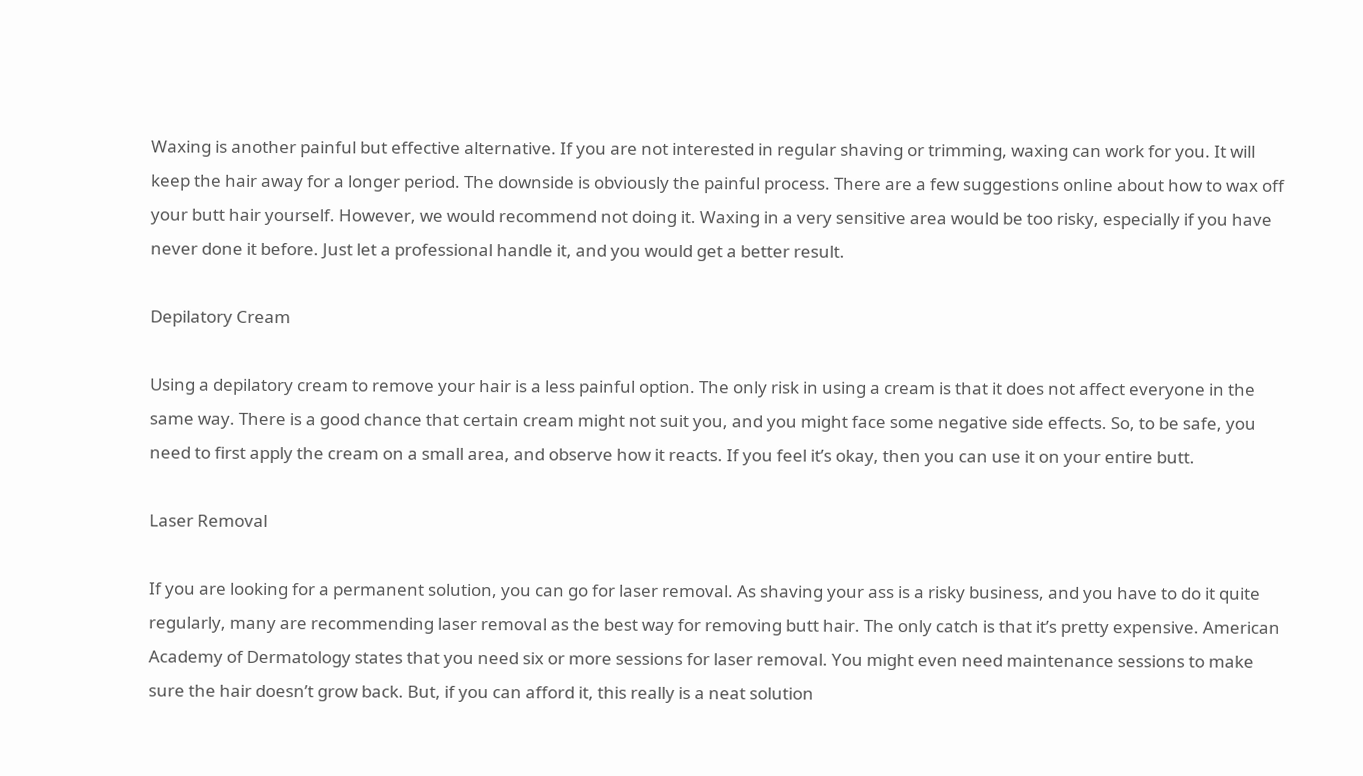Waxing is another painful but effective alternative. If you are not interested in regular shaving or trimming, waxing can work for you. It will keep the hair away for a longer period. The downside is obviously the painful process. There are a few suggestions online about how to wax off your butt hair yourself. However, we would recommend not doing it. Waxing in a very sensitive area would be too risky, especially if you have never done it before. Just let a professional handle it, and you would get a better result.

Depilatory Cream

Using a depilatory cream to remove your hair is a less painful option. The only risk in using a cream is that it does not affect everyone in the same way. There is a good chance that certain cream might not suit you, and you might face some negative side effects. So, to be safe, you need to first apply the cream on a small area, and observe how it reacts. If you feel it’s okay, then you can use it on your entire butt.

Laser Removal

If you are looking for a permanent solution, you can go for laser removal. As shaving your ass is a risky business, and you have to do it quite regularly, many are recommending laser removal as the best way for removing butt hair. The only catch is that it’s pretty expensive. American Academy of Dermatology states that you need six or more sessions for laser removal. You might even need maintenance sessions to make sure the hair doesn’t grow back. But, if you can afford it, this really is a neat solution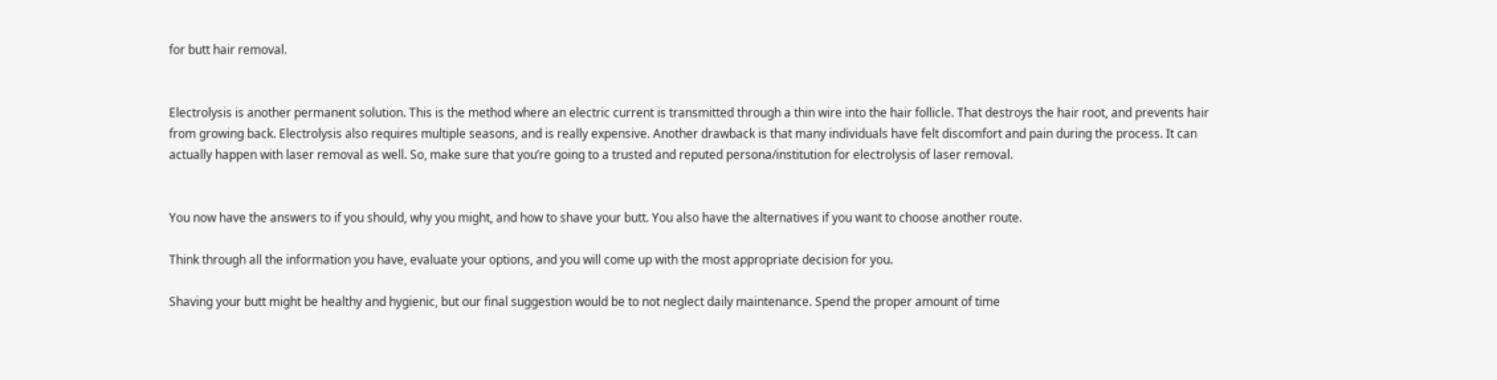for butt hair removal.


Electrolysis is another permanent solution. This is the method where an electric current is transmitted through a thin wire into the hair follicle. That destroys the hair root, and prevents hair from growing back. Electrolysis also requires multiple seasons, and is really expensive. Another drawback is that many individuals have felt discomfort and pain during the process. It can actually happen with laser removal as well. So, make sure that you’re going to a trusted and reputed persona/institution for electrolysis of laser removal.


You now have the answers to if you should, why you might, and how to shave your butt. You also have the alternatives if you want to choose another route.

Think through all the information you have, evaluate your options, and you will come up with the most appropriate decision for you.

Shaving your butt might be healthy and hygienic, but our final suggestion would be to not neglect daily maintenance. Spend the proper amount of time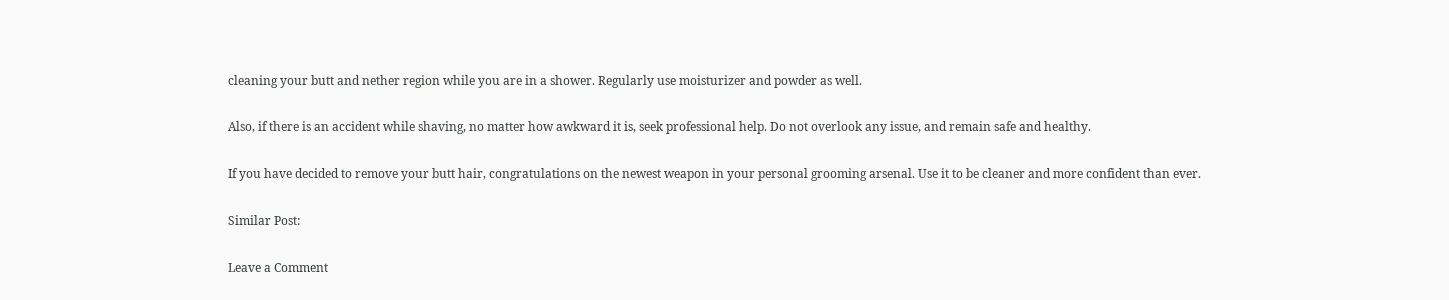cleaning your butt and nether region while you are in a shower. Regularly use moisturizer and powder as well.

Also, if there is an accident while shaving, no matter how awkward it is, seek professional help. Do not overlook any issue, and remain safe and healthy.

If you have decided to remove your butt hair, congratulations on the newest weapon in your personal grooming arsenal. Use it to be cleaner and more confident than ever.

Similar Post:

Leave a Comment